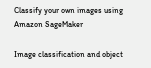Classify your own images using Amazon SageMaker

Image classification and object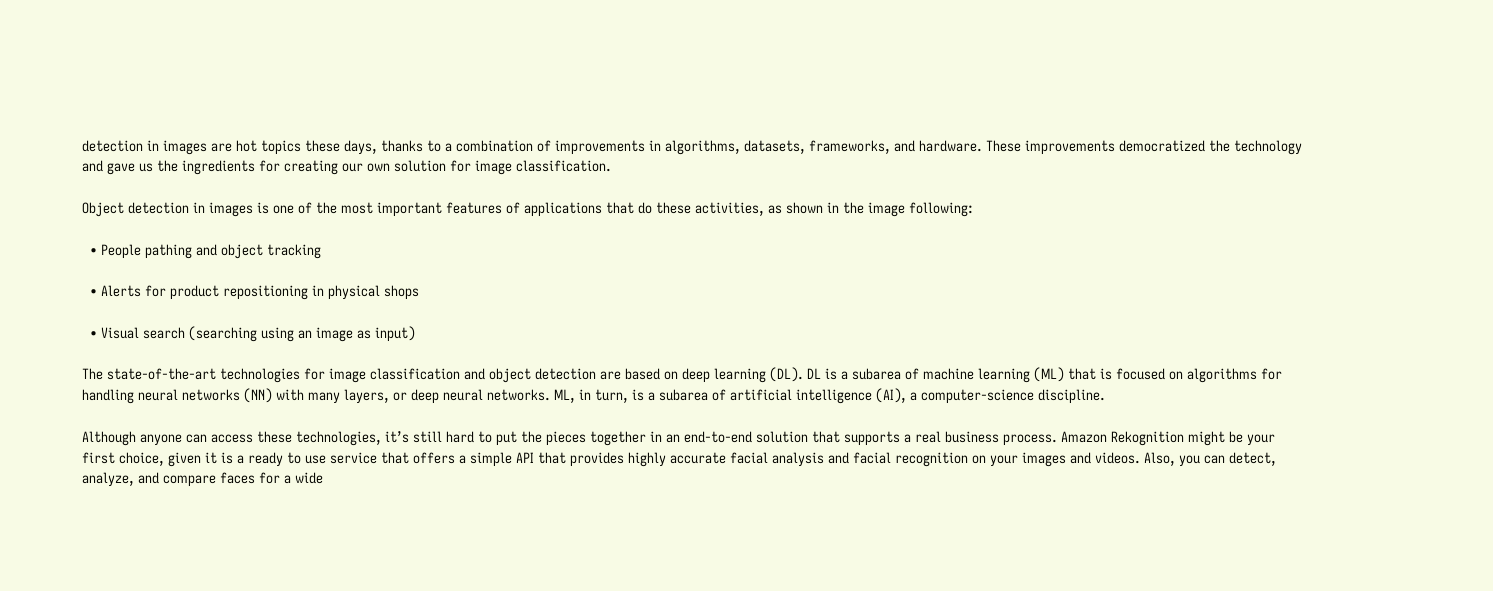detection in images are hot topics these days, thanks to a combination of improvements in algorithms, datasets, frameworks, and hardware. These improvements democratized the technology and gave us the ingredients for creating our own solution for image classification.

Object detection in images is one of the most important features of applications that do these activities, as shown in the image following:

  • People pathing and object tracking

  • Alerts for product repositioning in physical shops

  • Visual search (searching using an image as input)

The state-of-the-art technologies for image classification and object detection are based on deep learning (DL). DL is a subarea of machine learning (ML) that is focused on algorithms for handling neural networks (NN) with many layers, or deep neural networks. ML, in turn, is a subarea of artificial intelligence (AI), a computer-science discipline.

Although anyone can access these technologies, it’s still hard to put the pieces together in an end-to-end solution that supports a real business process. Amazon Rekognition might be your first choice, given it is a ready to use service that offers a simple API that provides highly accurate facial analysis and facial recognition on your images and videos. Also, you can detect, analyze, and compare faces for a wide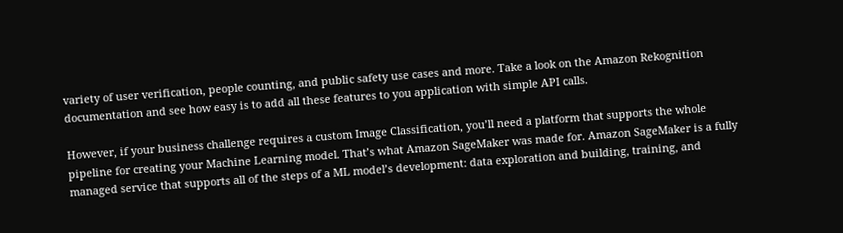variety of user verification, people counting, and public safety use cases and more. Take a look on the Amazon Rekognition documentation and see how easy is to add all these features to you application with simple API calls.

However, if your business challenge requires a custom Image Classification, you’ll need a platform that supports the whole pipeline for creating your Machine Learning model. That’s what Amazon SageMaker was made for. Amazon SageMaker is a fully managed service that supports all of the steps of a ML model’s development: data exploration and building, training, and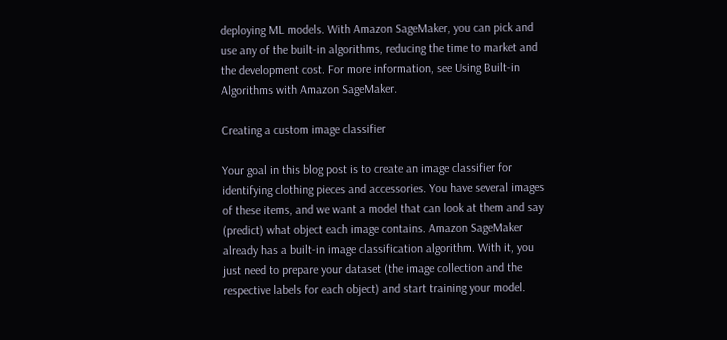deploying ML models. With Amazon SageMaker, you can pick and use any of the built-in algorithms, reducing the time to market and the development cost. For more information, see Using Built-in Algorithms with Amazon SageMaker.

Creating a custom image classifier

Your goal in this blog post is to create an image classifier for identifying clothing pieces and accessories. You have several images of these items, and we want a model that can look at them and say (predict) what object each image contains. Amazon SageMaker already has a built-in image classification algorithm. With it, you just need to prepare your dataset (the image collection and the respective labels for each object) and start training your model.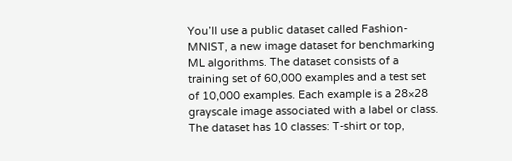You’ll use a public dataset called Fashion-MNIST, a new image dataset for benchmarking ML algorithms. The dataset consists of a training set of 60,000 examples and a test set of 10,000 examples. Each example is a 28×28 grayscale image associated with a label or class. The dataset has 10 classes: T-shirt or top,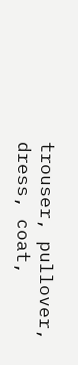trouser, pullover, dress, coat,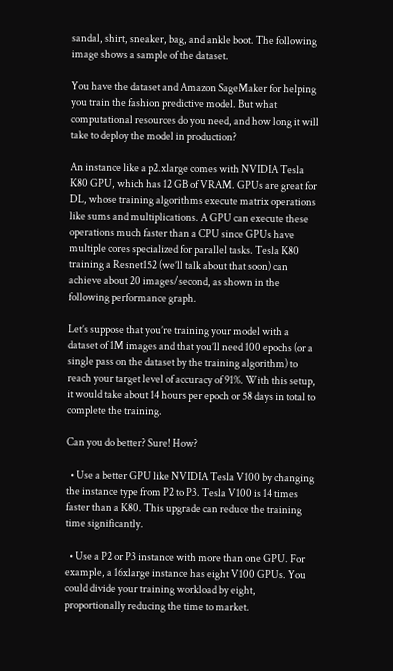sandal, shirt, sneaker, bag, and ankle boot. The following image shows a sample of the dataset.

You have the dataset and Amazon SageMaker for helping you train the fashion predictive model. But what computational resources do you need, and how long it will take to deploy the model in production?

An instance like a p2.xlarge comes with NVIDIA Tesla K80 GPU, which has 12 GB of VRAM. GPUs are great for DL, whose training algorithms execute matrix operations like sums and multiplications. A GPU can execute these operations much faster than a CPU since GPUs have multiple cores specialized for parallel tasks. Tesla K80 training a Resnet152 (we’ll talk about that soon) can achieve about 20 images/second, as shown in the following performance graph.

Let’s suppose that you’re training your model with a dataset of 1M images and that you’ll need 100 epochs (or a single pass on the dataset by the training algorithm) to reach your target level of accuracy of 91%. With this setup, it would take about 14 hours per epoch or 58 days in total to complete the training.

Can you do better? Sure! How?

  • Use a better GPU like NVIDIA Tesla V100 by changing the instance type from P2 to P3. Tesla V100 is 14 times faster than a K80. This upgrade can reduce the training time significantly.

  • Use a P2 or P3 instance with more than one GPU. For example, a 16xlarge instance has eight V100 GPUs. You could divide your training workload by eight, proportionally reducing the time to market.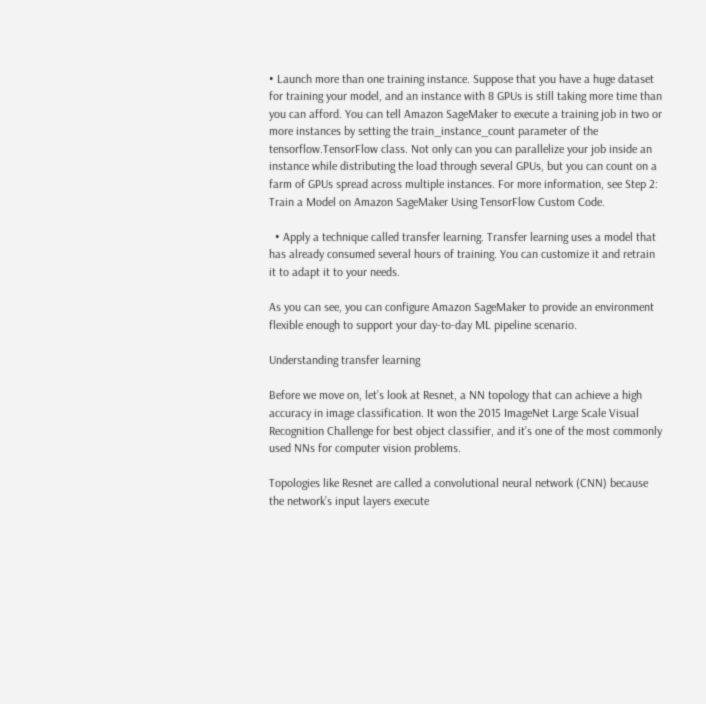• Launch more than one training instance. Suppose that you have a huge dataset for training your model, and an instance with 8 GPUs is still taking more time than you can afford. You can tell Amazon SageMaker to execute a training job in two or more instances by setting the train_instance_count parameter of the tensorflow.TensorFlow class. Not only can you can parallelize your job inside an instance while distributing the load through several GPUs, but you can count on a farm of GPUs spread across multiple instances. For more information, see Step 2: Train a Model on Amazon SageMaker Using TensorFlow Custom Code.

  • Apply a technique called transfer learning. Transfer learning uses a model that has already consumed several hours of training. You can customize it and retrain it to adapt it to your needs.

As you can see, you can configure Amazon SageMaker to provide an environment flexible enough to support your day-to-day ML pipeline scenario.

Understanding transfer learning

Before we move on, let’s look at Resnet, a NN topology that can achieve a high accuracy in image classification. It won the 2015 ImageNet Large Scale Visual Recognition Challenge for best object classifier, and it’s one of the most commonly used NNs for computer vision problems.

Topologies like Resnet are called a convolutional neural network (CNN) because the network’s input layers execute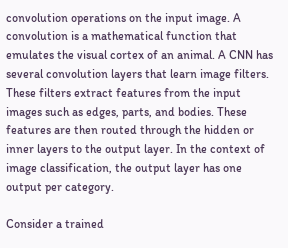convolution operations on the input image. A convolution is a mathematical function that emulates the visual cortex of an animal. A CNN has several convolution layers that learn image filters. These filters extract features from the input images such as edges, parts, and bodies. These features are then routed through the hidden or inner layers to the output layer. In the context of image classification, the output layer has one output per category.

Consider a trained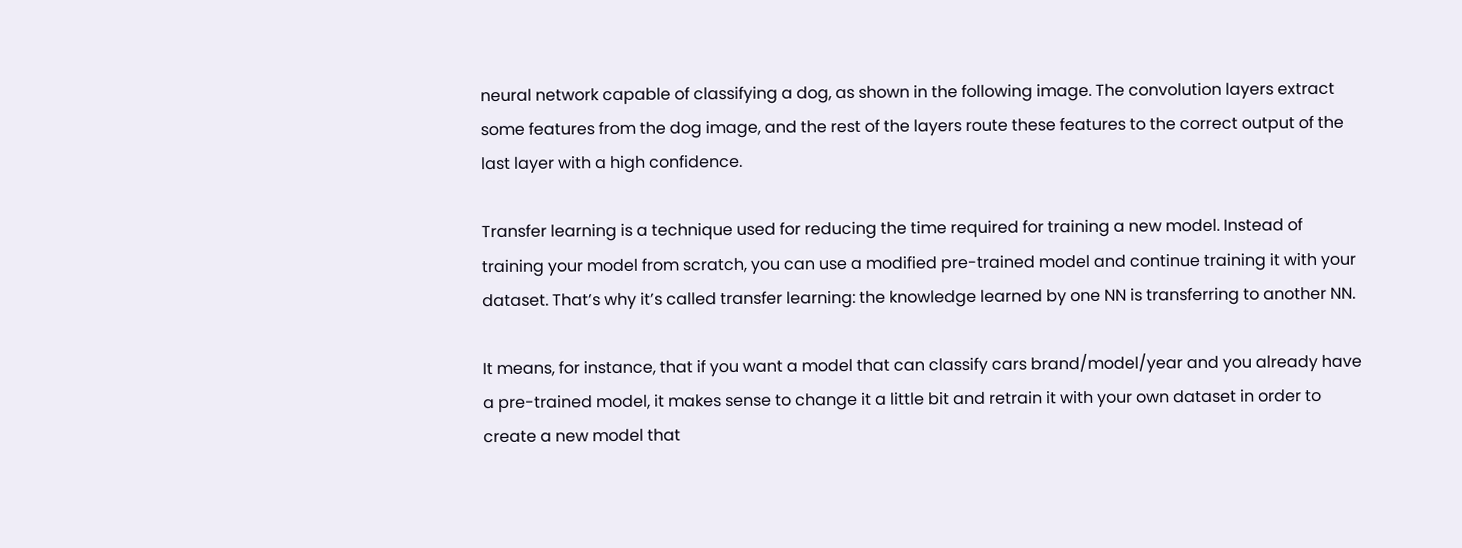neural network capable of classifying a dog, as shown in the following image. The convolution layers extract some features from the dog image, and the rest of the layers route these features to the correct output of the last layer with a high confidence.

Transfer learning is a technique used for reducing the time required for training a new model. Instead of training your model from scratch, you can use a modified pre-trained model and continue training it with your dataset. That’s why it’s called transfer learning: the knowledge learned by one NN is transferring to another NN.

It means, for instance, that if you want a model that can classify cars brand/model/year and you already have a pre-trained model, it makes sense to change it a little bit and retrain it with your own dataset in order to create a new model that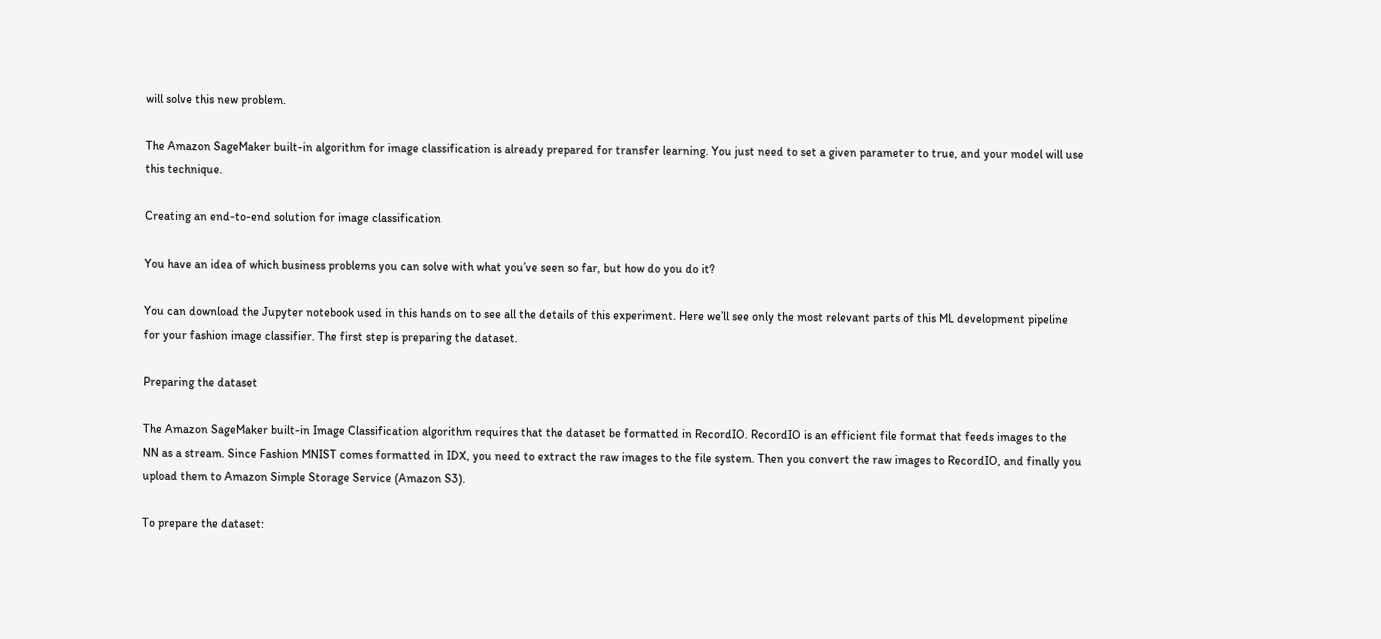will solve this new problem.

The Amazon SageMaker built-in algorithm for image classification is already prepared for transfer learning. You just need to set a given parameter to true, and your model will use this technique.

Creating an end-to-end solution for image classification

You have an idea of which business problems you can solve with what you’ve seen so far, but how do you do it?

You can download the Jupyter notebook used in this hands on to see all the details of this experiment. Here we’ll see only the most relevant parts of this ML development pipeline for your fashion image classifier. The first step is preparing the dataset.

Preparing the dataset

The Amazon SageMaker built-in Image Classification algorithm requires that the dataset be formatted in RecordIO. RecordIO is an efficient file format that feeds images to the NN as a stream. Since Fashion MNIST comes formatted in IDX, you need to extract the raw images to the file system. Then you convert the raw images to RecordIO, and finally you upload them to Amazon Simple Storage Service (Amazon S3).

To prepare the dataset: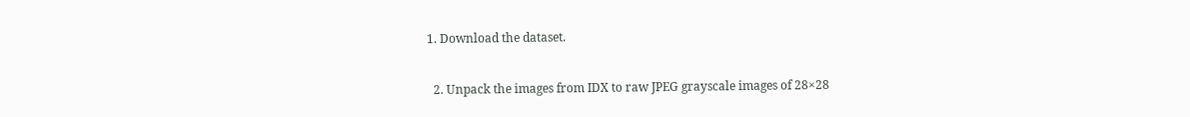1. Download the dataset.

  2. Unpack the images from IDX to raw JPEG grayscale images of 28×28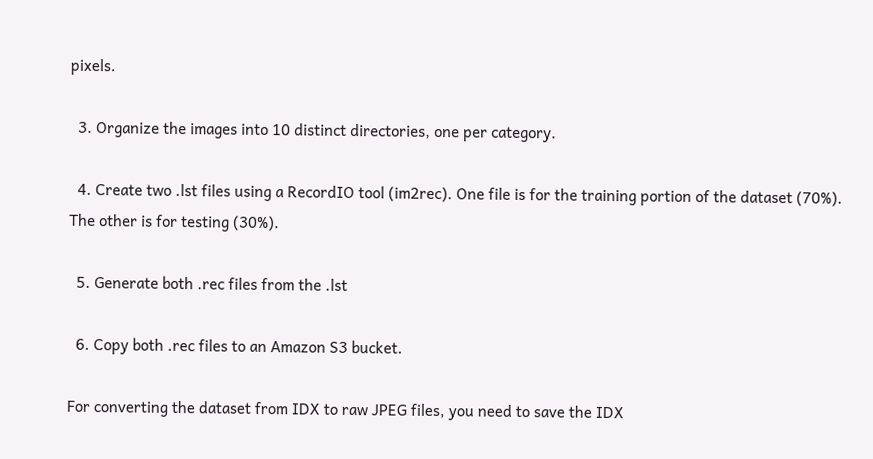pixels.

  3. Organize the images into 10 distinct directories, one per category.

  4. Create two .lst files using a RecordIO tool (im2rec). One file is for the training portion of the dataset (70%). The other is for testing (30%).

  5. Generate both .rec files from the .lst

  6. Copy both .rec files to an Amazon S3 bucket.

For converting the dataset from IDX to raw JPEG files, you need to save the IDX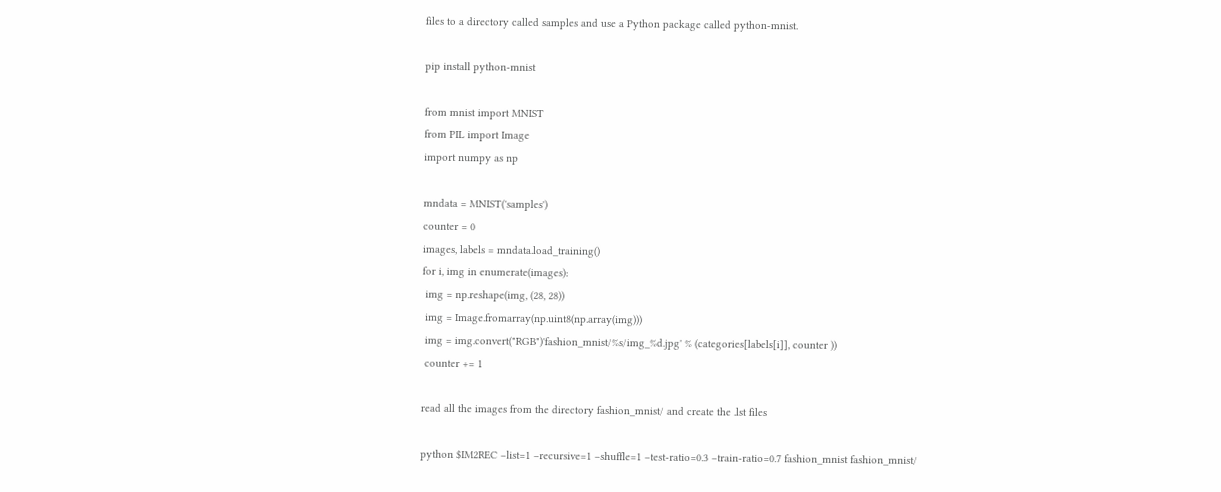files to a directory called samples and use a Python package called python-mnist.

pip install python-mnist

from mnist import MNIST
from PIL import Image
import numpy as np

mndata = MNIST('samples')
counter = 0
images, labels = mndata.load_training()
for i, img in enumerate(images):
 img = np.reshape(img, (28, 28))
 img = Image.fromarray(np.uint8(np.array(img)))
 img = img.convert("RGB")'fashion_mnist/%s/img_%d.jpg' % (categories[labels[i]], counter ))
 counter += 1

read all the images from the directory fashion_mnist/ and create the .lst files

python $IM2REC –list=1 –recursive=1 –shuffle=1 –test-ratio=0.3 –train-ratio=0.7 fashion_mnist fashion_mnist/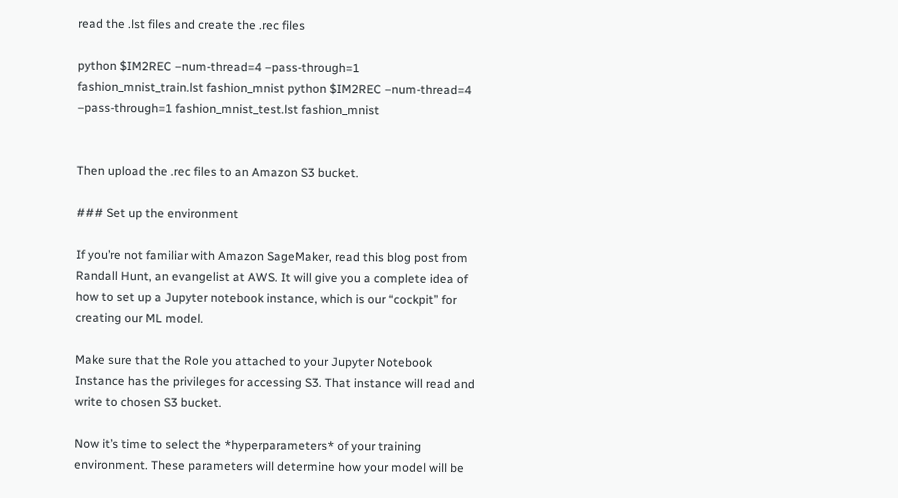read the .lst files and create the .rec files

python $IM2REC –num-thread=4 –pass-through=1 fashion_mnist_train.lst fashion_mnist python $IM2REC –num-thread=4 –pass-through=1 fashion_mnist_test.lst fashion_mnist


Then upload the .rec files to an Amazon S3 bucket.

### Set up the environment

If you’re not familiar with Amazon SageMaker, read this blog post from Randall Hunt, an evangelist at AWS. It will give you a complete idea of how to set up a Jupyter notebook instance, which is our “cockpit” for creating our ML model.

Make sure that the Role you attached to your Jupyter Notebook Instance has the privileges for accessing S3. That instance will read and write to chosen S3 bucket.

Now it’s time to select the *hyperparameters* of your training environment. These parameters will determine how your model will be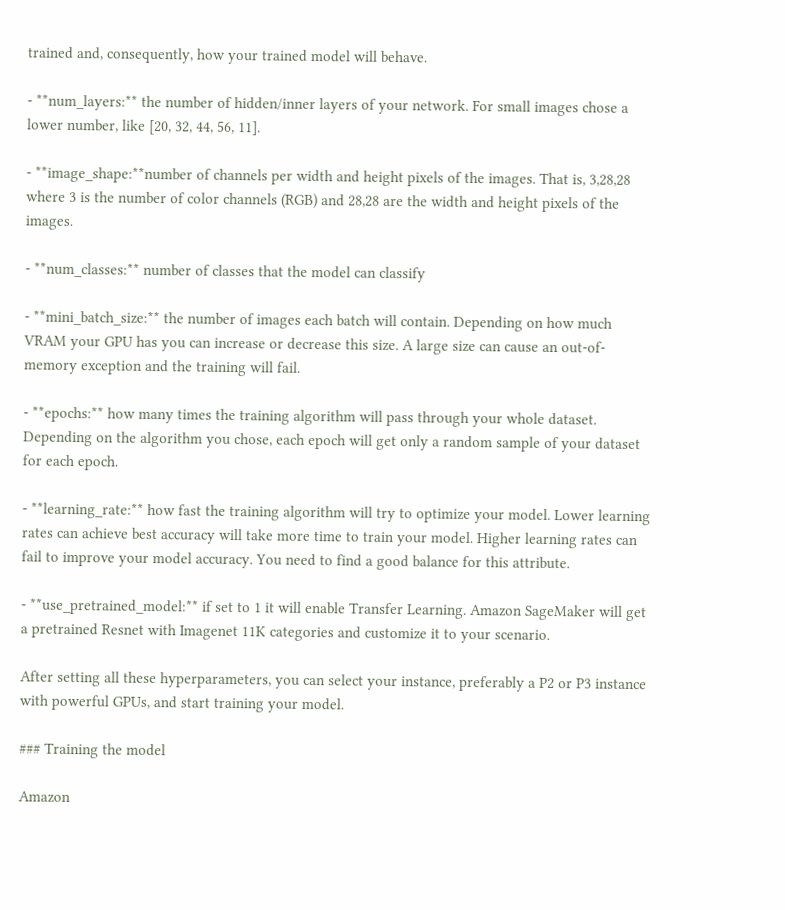trained and, consequently, how your trained model will behave.

- **num_layers:** the number of hidden/inner layers of your network. For small images chose a lower number, like [20, 32, 44, 56, 11].

- **image_shape:**number of channels per width and height pixels of the images. That is, 3,28,28 where 3 is the number of color channels (RGB) and 28,28 are the width and height pixels of the images.

- **num_classes:** number of classes that the model can classify

- **mini_batch_size:** the number of images each batch will contain. Depending on how much VRAM your GPU has you can increase or decrease this size. A large size can cause an out-of-memory exception and the training will fail.

- **epochs:** how many times the training algorithm will pass through your whole dataset. Depending on the algorithm you chose, each epoch will get only a random sample of your dataset for each epoch.

- **learning_rate:** how fast the training algorithm will try to optimize your model. Lower learning rates can achieve best accuracy will take more time to train your model. Higher learning rates can fail to improve your model accuracy. You need to find a good balance for this attribute.

- **use_pretrained_model:** if set to 1 it will enable Transfer Learning. Amazon SageMaker will get a pretrained Resnet with Imagenet 11K categories and customize it to your scenario.

After setting all these hyperparameters, you can select your instance, preferably a P2 or P3 instance with powerful GPUs, and start training your model.

### Training the model

Amazon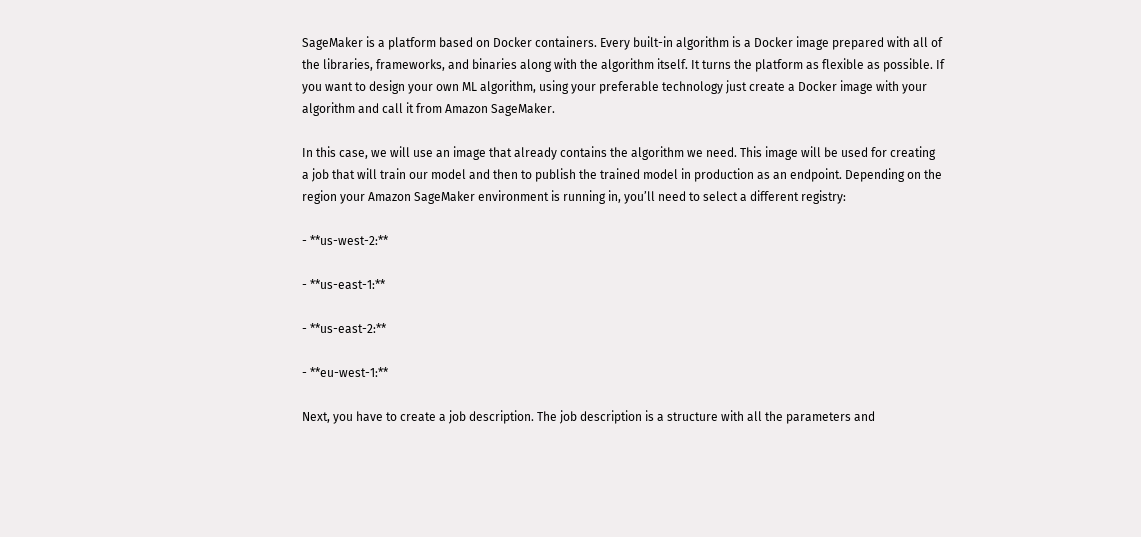SageMaker is a platform based on Docker containers. Every built-in algorithm is a Docker image prepared with all of the libraries, frameworks, and binaries along with the algorithm itself. It turns the platform as flexible as possible. If you want to design your own ML algorithm, using your preferable technology just create a Docker image with your algorithm and call it from Amazon SageMaker.

In this case, we will use an image that already contains the algorithm we need. This image will be used for creating a job that will train our model and then to publish the trained model in production as an endpoint. Depending on the region your Amazon SageMaker environment is running in, you’ll need to select a different registry:

- **us-west-2:**

- **us-east-1:**

- **us-east-2:**

- **eu-west-1:**

Next, you have to create a job description. The job description is a structure with all the parameters and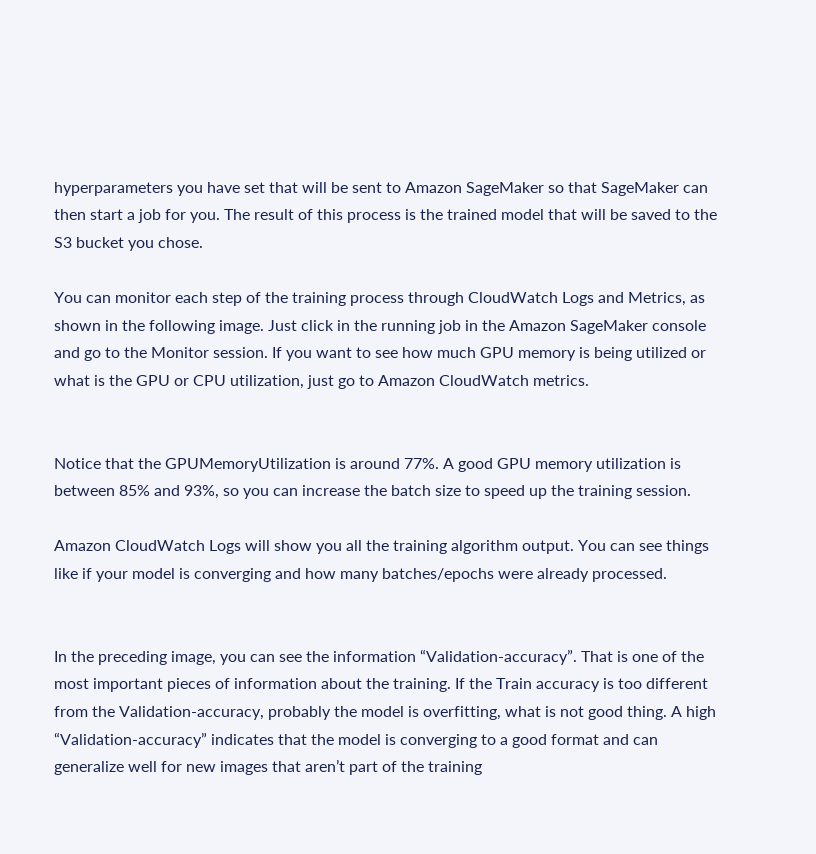hyperparameters you have set that will be sent to Amazon SageMaker so that SageMaker can then start a job for you. The result of this process is the trained model that will be saved to the S3 bucket you chose.

You can monitor each step of the training process through CloudWatch Logs and Metrics, as shown in the following image. Just click in the running job in the Amazon SageMaker console and go to the Monitor session. If you want to see how much GPU memory is being utilized or what is the GPU or CPU utilization, just go to Amazon CloudWatch metrics.


Notice that the GPUMemoryUtilization is around 77%. A good GPU memory utilization is between 85% and 93%, so you can increase the batch size to speed up the training session.

Amazon CloudWatch Logs will show you all the training algorithm output. You can see things like if your model is converging and how many batches/epochs were already processed.


In the preceding image, you can see the information “Validation-accuracy”. That is one of the most important pieces of information about the training. If the Train accuracy is too different from the Validation-accuracy, probably the model is overfitting, what is not good thing. A high “Validation-accuracy” indicates that the model is converging to a good format and can generalize well for new images that aren’t part of the training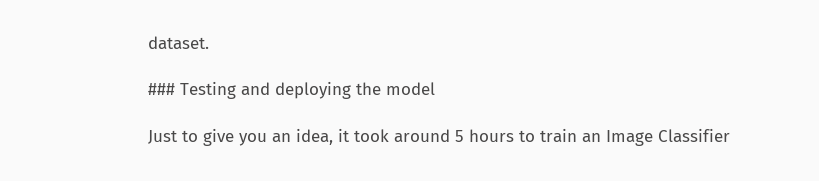dataset.

### Testing and deploying the model

Just to give you an idea, it took around 5 hours to train an Image Classifier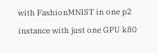with FashionMNIST in one p2 instance with just one GPU k80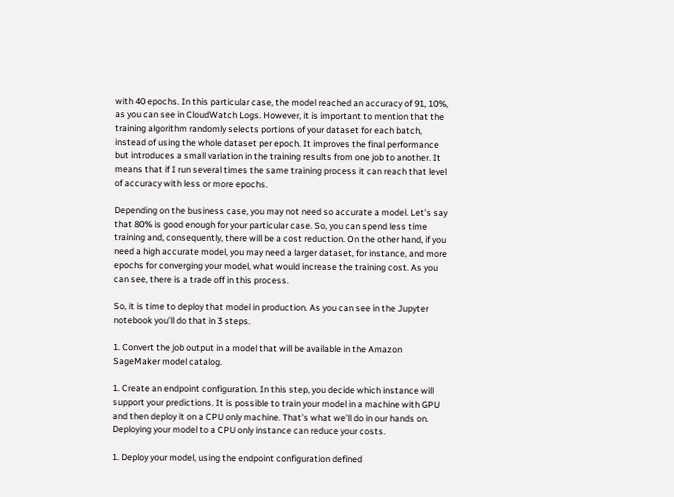with 40 epochs. In this particular case, the model reached an accuracy of 91, 10%, as you can see in CloudWatch Logs. However, it is important to mention that the training algorithm randomly selects portions of your dataset for each batch, instead of using the whole dataset per epoch. It improves the final performance but introduces a small variation in the training results from one job to another. It means that if I run several times the same training process it can reach that level of accuracy with less or more epochs.

Depending on the business case, you may not need so accurate a model. Let’s say that 80% is good enough for your particular case. So, you can spend less time training and, consequently, there will be a cost reduction. On the other hand, if you need a high accurate model, you may need a larger dataset, for instance, and more epochs for converging your model, what would increase the training cost. As you can see, there is a trade off in this process.

So, it is time to deploy that model in production. As you can see in the Jupyter notebook you’ll do that in 3 steps.

1. Convert the job output in a model that will be available in the Amazon SageMaker model catalog.

1. Create an endpoint configuration. In this step, you decide which instance will support your predictions. It is possible to train your model in a machine with GPU and then deploy it on a CPU only machine. That’s what we’ll do in our hands on. Deploying your model to a CPU only instance can reduce your costs.

1. Deploy your model, using the endpoint configuration defined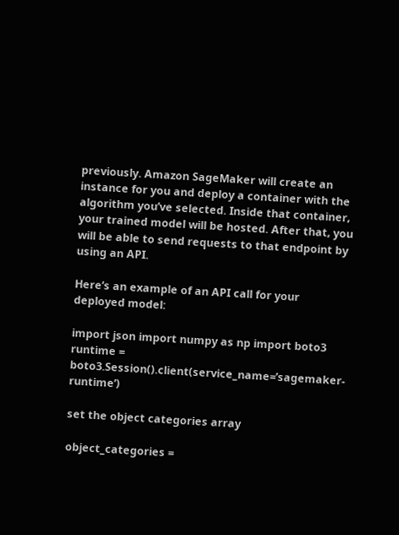previously. Amazon SageMaker will create an instance for you and deploy a container with the algorithm you’ve selected. Inside that container, your trained model will be hosted. After that, you will be able to send requests to that endpoint by using an API.

Here’s an example of an API call for your deployed model:

import json import numpy as np import boto3 runtime = boto3.Session().client(service_name=’sagemaker-runtime’)

set the object categories array

object_categories =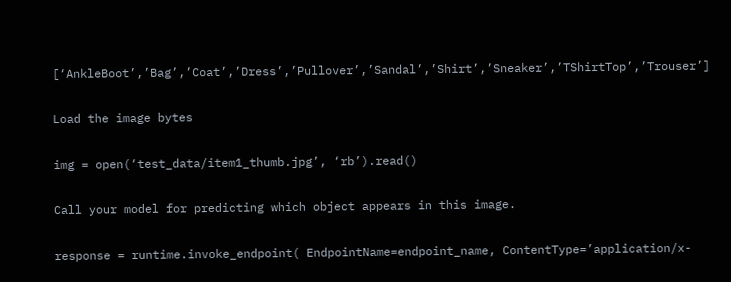[‘AnkleBoot’,’Bag’,’Coat’,’Dress’,’Pullover’,’Sandal’,’Shirt’,’Sneaker’,’TShirtTop’,’Trouser’]

Load the image bytes

img = open(‘test_data/item1_thumb.jpg’, ‘rb’).read()

Call your model for predicting which object appears in this image.

response = runtime.invoke_endpoint( EndpointName=endpoint_name, ContentType=’application/x-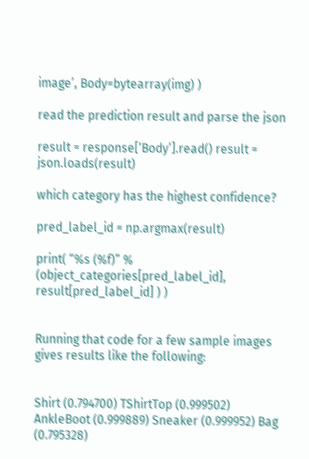image’, Body=bytearray(img) )

read the prediction result and parse the json

result = response[‘Body’].read() result = json.loads(result)

which category has the highest confidence?

pred_label_id = np.argmax(result)

print( “%s (%f)” % (object_categories[pred_label_id], result[pred_label_id] ) )


Running that code for a few sample images gives results like the following:


Shirt (0.794700) TShirtTop (0.999502) AnkleBoot (0.999889) Sneaker (0.999952) Bag (0.795328)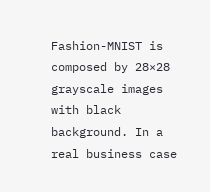Fashion-MNIST is composed by 28×28 grayscale images with black background. In a real business case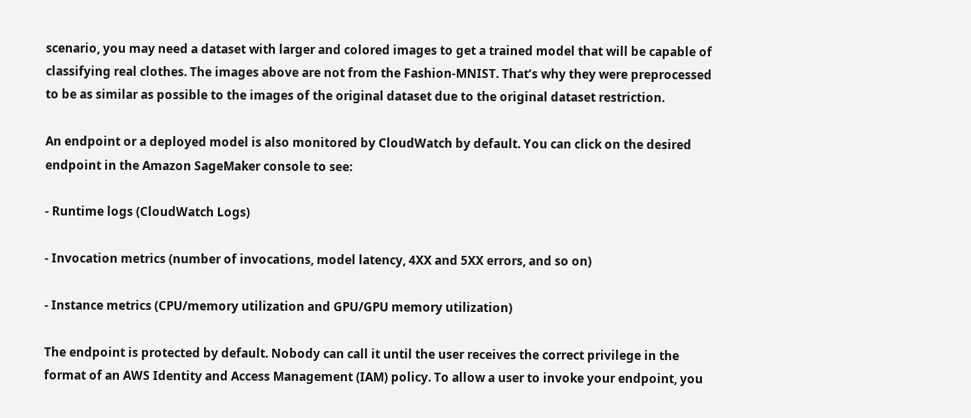scenario, you may need a dataset with larger and colored images to get a trained model that will be capable of classifying real clothes. The images above are not from the Fashion-MNIST. That’s why they were preprocessed to be as similar as possible to the images of the original dataset due to the original dataset restriction.

An endpoint or a deployed model is also monitored by CloudWatch by default. You can click on the desired endpoint in the Amazon SageMaker console to see:

- Runtime logs (CloudWatch Logs)

- Invocation metrics (number of invocations, model latency, 4XX and 5XX errors, and so on)

- Instance metrics (CPU/memory utilization and GPU/GPU memory utilization)

The endpoint is protected by default. Nobody can call it until the user receives the correct privilege in the format of an AWS Identity and Access Management (IAM) policy. To allow a user to invoke your endpoint, you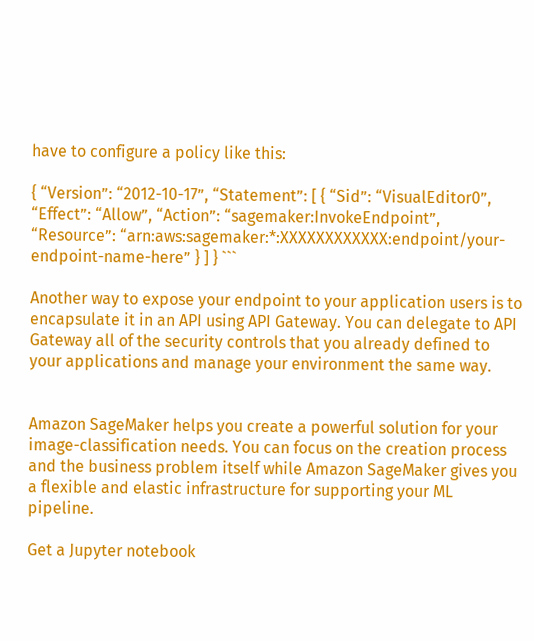have to configure a policy like this:

{ “Version”: “2012-10-17”, “Statement”: [ { “Sid”: “VisualEditor0”, “Effect”: “Allow”, “Action”: “sagemaker:InvokeEndpoint”, “Resource”: “arn:aws:sagemaker:*:XXXXXXXXXXXX:endpoint/your-endpoint-name-here” } ] } ```

Another way to expose your endpoint to your application users is to encapsulate it in an API using API Gateway. You can delegate to API Gateway all of the security controls that you already defined to your applications and manage your environment the same way.


Amazon SageMaker helps you create a powerful solution for your image-classification needs. You can focus on the creation process and the business problem itself while Amazon SageMaker gives you a flexible and elastic infrastructure for supporting your ML pipeline.

Get a Jupyter notebook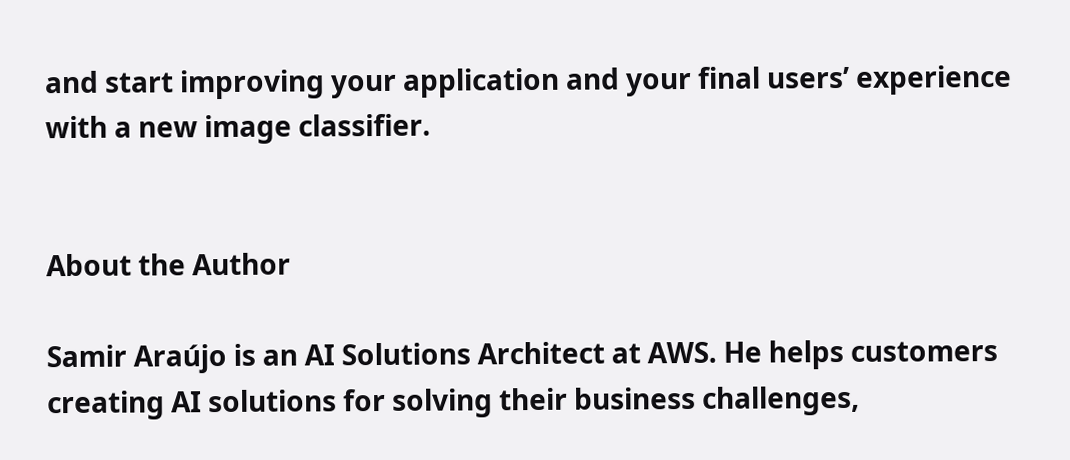and start improving your application and your final users’ experience with a new image classifier.


About the Author

Samir Araújo is an AI Solutions Architect at AWS. He helps customers creating AI solutions for solving their business challenges,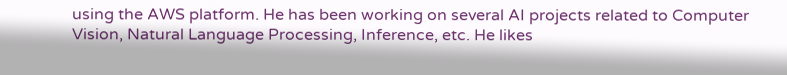using the AWS platform. He has been working on several AI projects related to Computer Vision, Natural Language Processing, Inference, etc. He likes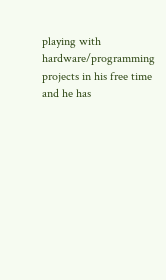playing with hardware/programming projects in his free time and he has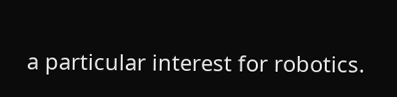a particular interest for robotics.